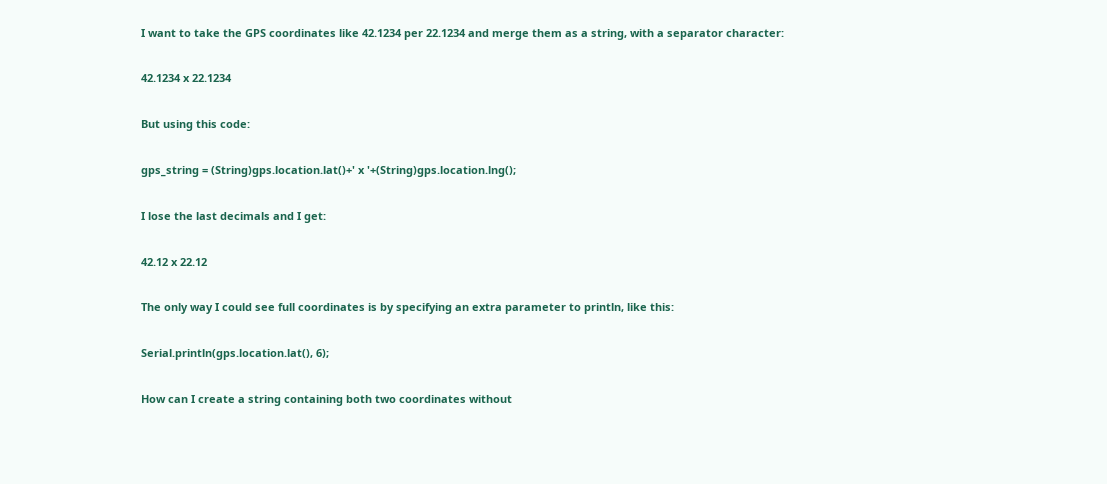I want to take the GPS coordinates like 42.1234 per 22.1234 and merge them as a string, with a separator character:

42.1234 x 22.1234

But using this code:

gps_string = (String)gps.location.lat()+' x '+(String)gps.location.lng();

I lose the last decimals and I get:

42.12 x 22.12

The only way I could see full coordinates is by specifying an extra parameter to println, like this:

Serial.println(gps.location.lat(), 6);

How can I create a string containing both two coordinates without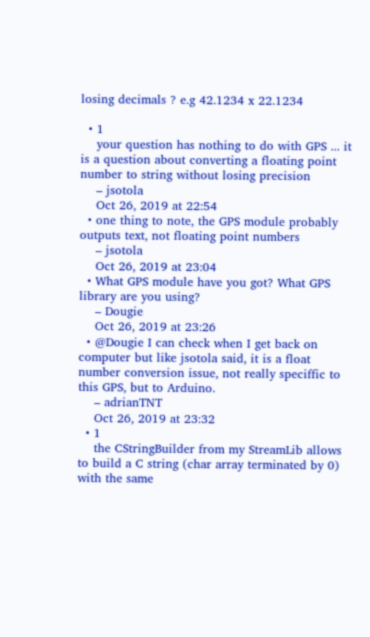losing decimals ? e.g 42.1234 x 22.1234

  • 1
    your question has nothing to do with GPS ... it is a question about converting a floating point number to string without losing precision
    – jsotola
    Oct 26, 2019 at 22:54
  • one thing to note, the GPS module probably outputs text, not floating point numbers
    – jsotola
    Oct 26, 2019 at 23:04
  • What GPS module have you got? What GPS library are you using?
    – Dougie
    Oct 26, 2019 at 23:26
  • @Dougie I can check when I get back on computer but like jsotola said, it is a float number conversion issue, not really speciffic to this GPS, but to Arduino.
    – adrianTNT
    Oct 26, 2019 at 23:32
  • 1
    the CStringBuilder from my StreamLib allows to build a C string (char array terminated by 0) with the same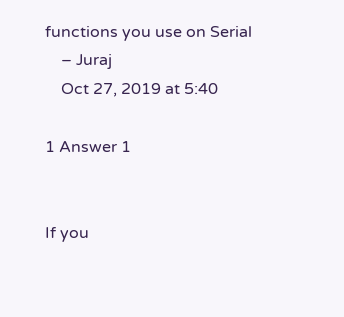functions you use on Serial
    – Juraj
    Oct 27, 2019 at 5:40

1 Answer 1


If you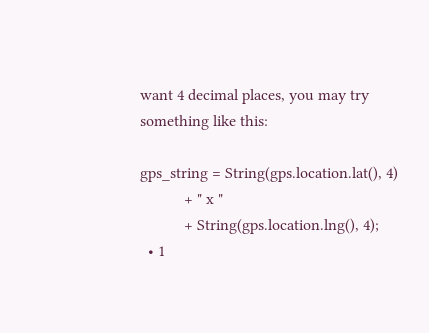want 4 decimal places, you may try something like this:

gps_string = String(gps.location.lat(), 4)
           + " x "
           + String(gps.location.lng(), 4);
  • 1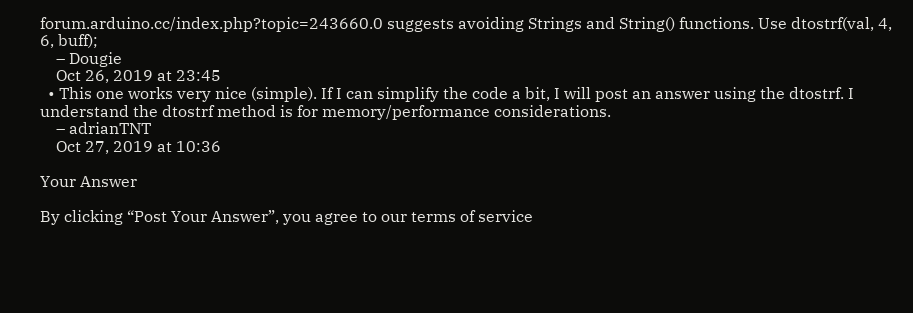forum.arduino.cc/index.php?topic=243660.0 suggests avoiding Strings and String() functions. Use dtostrf(val, 4, 6, buff);
    – Dougie
    Oct 26, 2019 at 23:45
  • This one works very nice (simple). If I can simplify the code a bit, I will post an answer using the dtostrf. I understand the dtostrf method is for memory/performance considerations.
    – adrianTNT
    Oct 27, 2019 at 10:36

Your Answer

By clicking “Post Your Answer”, you agree to our terms of service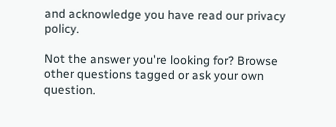and acknowledge you have read our privacy policy.

Not the answer you're looking for? Browse other questions tagged or ask your own question.